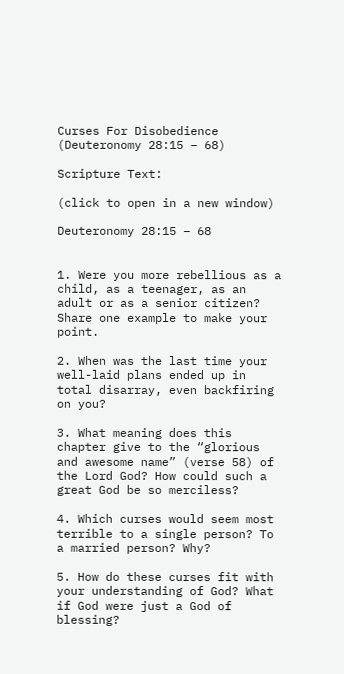Curses For Disobedience (Deuteronomy 28:15 – 68)

Scripture Text:

(click to open in a new window)

Deuteronomy 28:15 – 68


1. Were you more rebellious as a child, as a teenager, as an adult or as a senior citizen? Share one example to make your point.

2. When was the last time your well-laid plans ended up in total disarray, even backfiring on you?

3. What meaning does this chapter give to the “glorious and awesome name” (verse 58) of the Lord God? How could such a great God be so merciless?

4. Which curses would seem most terrible to a single person? To a married person? Why?

5. How do these curses fit with your understanding of God? What if God were just a God of blessing?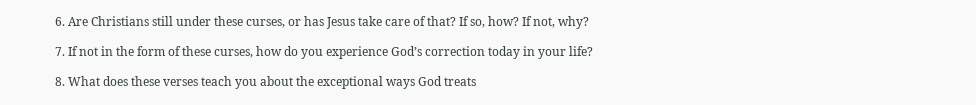6. Are Christians still under these curses, or has Jesus take care of that? If so, how? If not, why?

7. If not in the form of these curses, how do you experience God’s correction today in your life?

8. What does these verses teach you about the exceptional ways God treats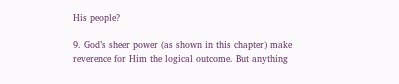His people?

9. God’s sheer power (as shown in this chapter) make reverence for Him the logical outcome. But anything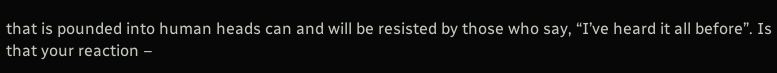that is pounded into human heads can and will be resisted by those who say, “I’ve heard it all before”. Is that your reaction –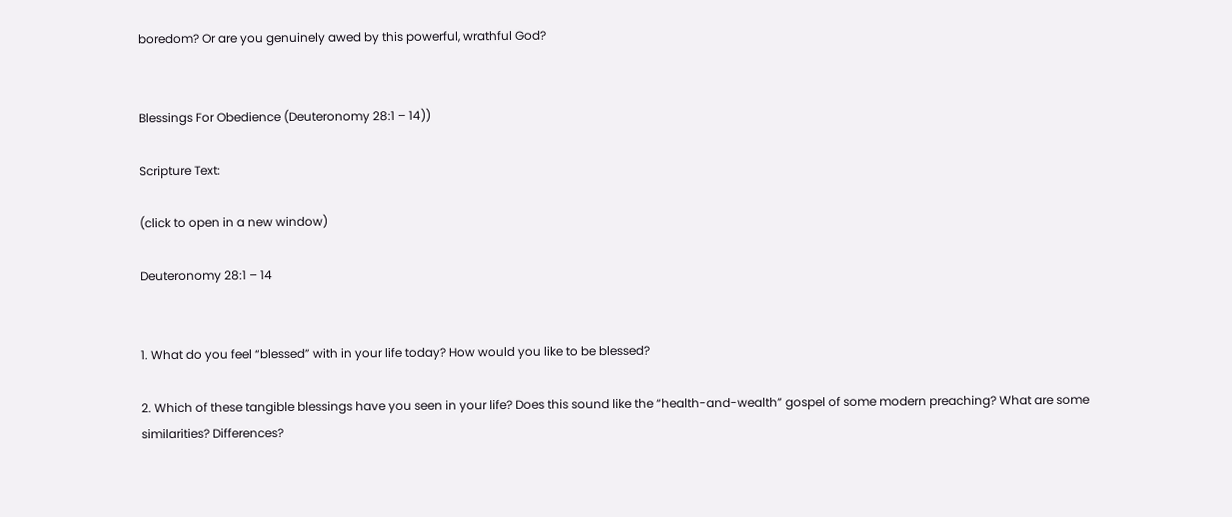boredom? Or are you genuinely awed by this powerful, wrathful God?


Blessings For Obedience (Deuteronomy 28:1 – 14))

Scripture Text:

(click to open in a new window)

Deuteronomy 28:1 – 14


1. What do you feel “blessed” with in your life today? How would you like to be blessed?

2. Which of these tangible blessings have you seen in your life? Does this sound like the “health-and-wealth” gospel of some modern preaching? What are some similarities? Differences?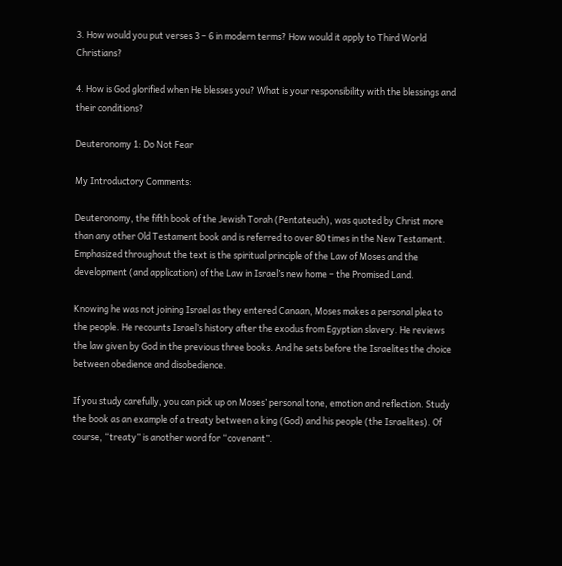3. How would you put verses 3 – 6 in modern terms? How would it apply to Third World Christians?

4. How is God glorified when He blesses you? What is your responsibility with the blessings and their conditions?

Deuteronomy 1: Do Not Fear

My Introductory Comments:

Deuteronomy, the fifth book of the Jewish Torah (Pentateuch), was quoted by Christ more than any other Old Testament book and is referred to over 80 times in the New Testament. Emphasized throughout the text is the spiritual principle of the Law of Moses and the development (and application) of the Law in Israel’s new home – the Promised Land.

Knowing he was not joining Israel as they entered Canaan, Moses makes a personal plea to the people. He recounts Israel’s history after the exodus from Egyptian slavery. He reviews the law given by God in the previous three books. And he sets before the Israelites the choice between obedience and disobedience.

If you study carefully, you can pick up on Moses’ personal tone, emotion and reflection. Study the book as an example of a treaty between a king (God) and his people (the Israelites). Of course, “treaty” is another word for “covenant”.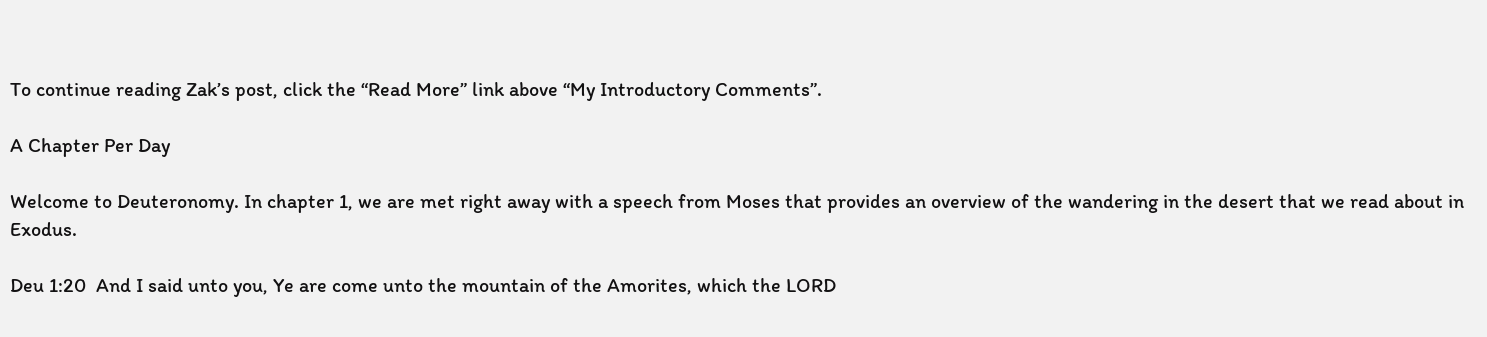To continue reading Zak’s post, click the “Read More” link above “My Introductory Comments”.

A Chapter Per Day

Welcome to Deuteronomy. In chapter 1, we are met right away with a speech from Moses that provides an overview of the wandering in the desert that we read about in Exodus.

Deu 1:20  And I said unto you, Ye are come unto the mountain of the Amorites, which the LORD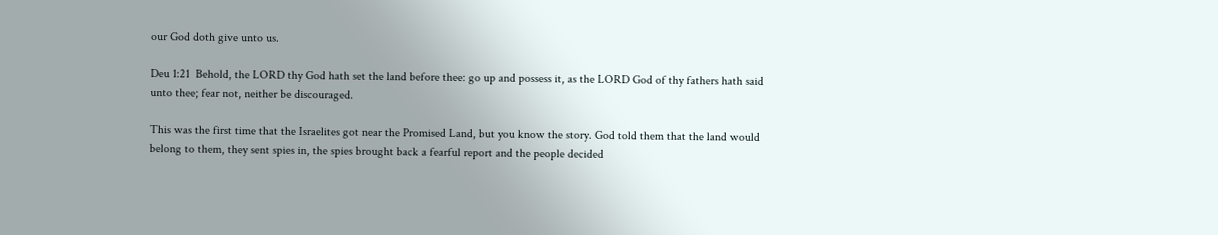our God doth give unto us.

Deu 1:21  Behold, the LORD thy God hath set the land before thee: go up and possess it, as the LORD God of thy fathers hath said unto thee; fear not, neither be discouraged.

This was the first time that the Israelites got near the Promised Land, but you know the story. God told them that the land would belong to them, they sent spies in, the spies brought back a fearful report and the people decided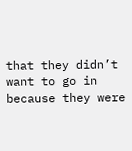that they didn’t want to go in because they were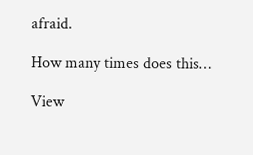afraid.

How many times does this…

View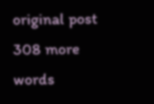original post 308 more words